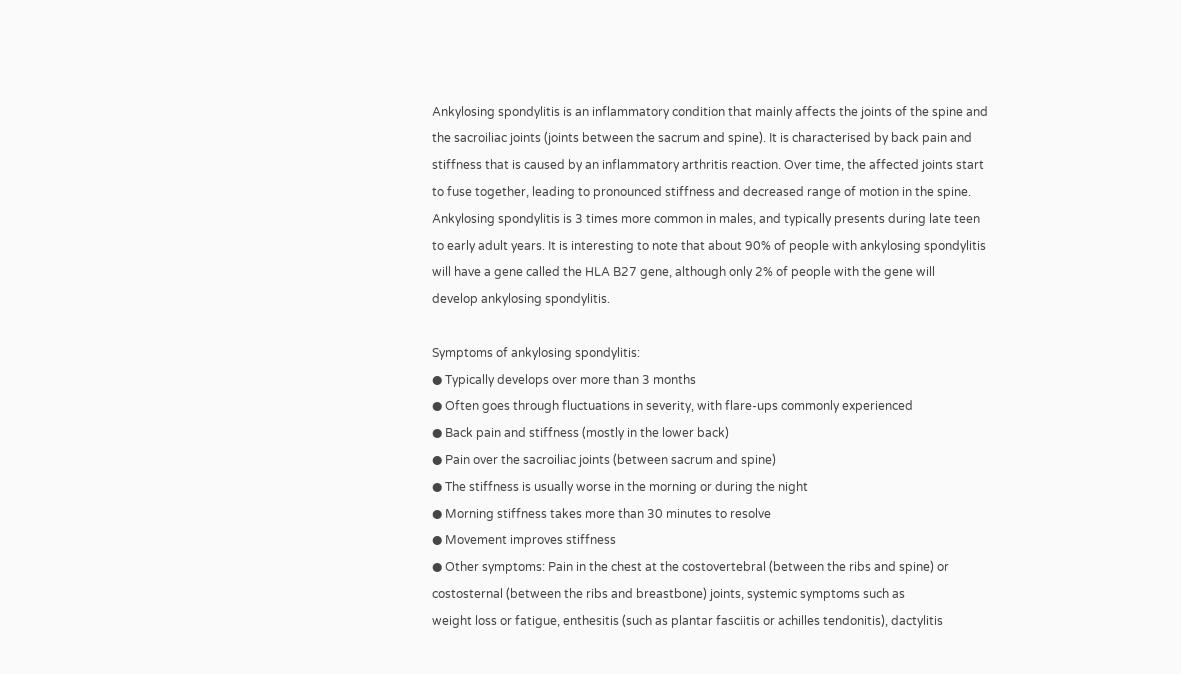Ankylosing spondylitis is an inflammatory condition that mainly affects the joints of the spine and
the sacroiliac joints (joints between the sacrum and spine). It is characterised by back pain and
stiffness that is caused by an inflammatory arthritis reaction. Over time, the affected joints start
to fuse together, leading to pronounced stiffness and decreased range of motion in the spine.
Ankylosing spondylitis is 3 times more common in males, and typically presents during late teen
to early adult years. It is interesting to note that about 90% of people with ankylosing spondylitis
will have a gene called the HLA B27 gene, although only 2% of people with the gene will
develop ankylosing spondylitis.

Symptoms of ankylosing spondylitis:
● Typically develops over more than 3 months
● Often goes through fluctuations in severity, with flare-ups commonly experienced
● Back pain and stiffness (mostly in the lower back)
● Pain over the sacroiliac joints (between sacrum and spine)
● The stiffness is usually worse in the morning or during the night
● Morning stiffness takes more than 30 minutes to resolve
● Movement improves stiffness
● Other symptoms: Pain in the chest at the costovertebral (between the ribs and spine) or
costosternal (between the ribs and breastbone) joints, systemic symptoms such as
weight loss or fatigue, enthesitis (such as plantar fasciitis or achilles tendonitis), dactylitis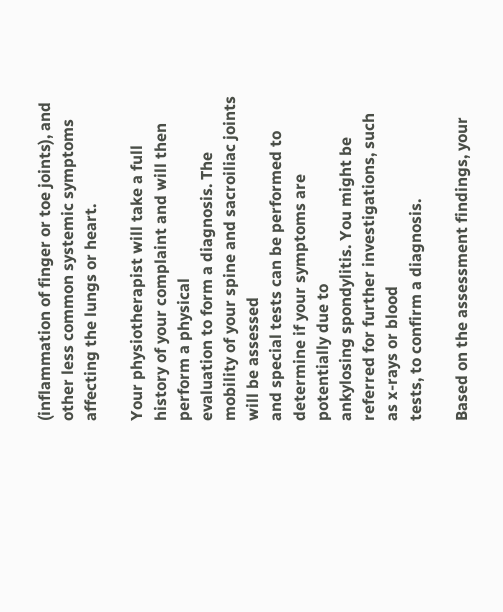(inflammation of finger or toe joints), and other less common systemic symptoms
affecting the lungs or heart.

Your physiotherapist will take a full history of your complaint and will then perform a physical
evaluation to form a diagnosis. The mobility of your spine and sacroiliac joints will be assessed
and special tests can be performed to determine if your symptoms are potentially due to
ankylosing spondylitis. You might be referred for further investigations, such as x-rays or blood
tests, to confirm a diagnosis.

Based on the assessment findings, your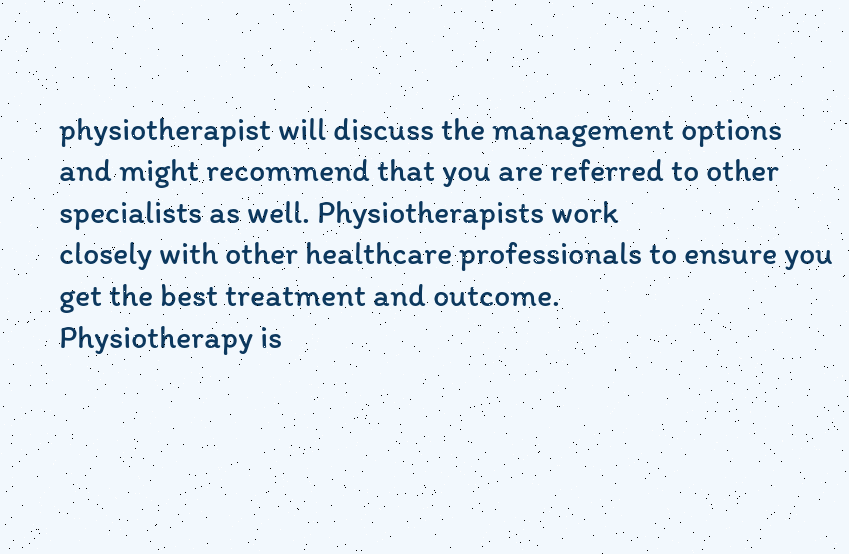physiotherapist will discuss the management options
and might recommend that you are referred to other specialists as well. Physiotherapists work
closely with other healthcare professionals to ensure you get the best treatment and outcome.
Physiotherapy is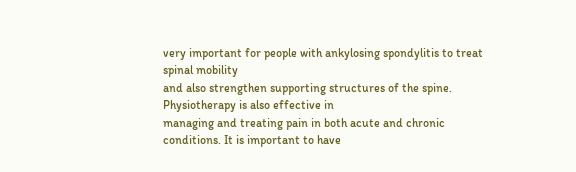very important for people with ankylosing spondylitis to treat spinal mobility
and also strengthen supporting structures of the spine. Physiotherapy is also effective in
managing and treating pain in both acute and chronic conditions. It is important to have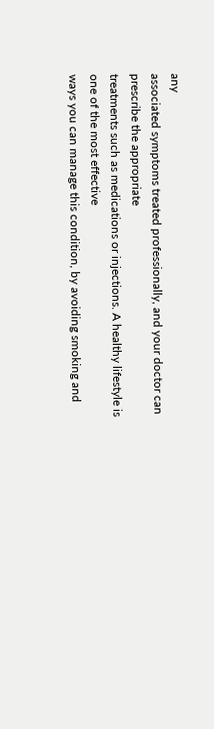any
associated symptoms treated professionally, and your doctor can prescribe the appropriate
treatments such as medications or injections. A healthy lifestyle is one of the most effective
ways you can manage this condition, by avoiding smoking and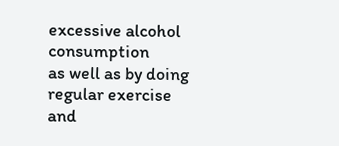excessive alcohol consumption
as well as by doing regular exercise and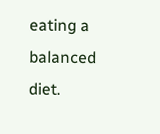eating a balanced diet.